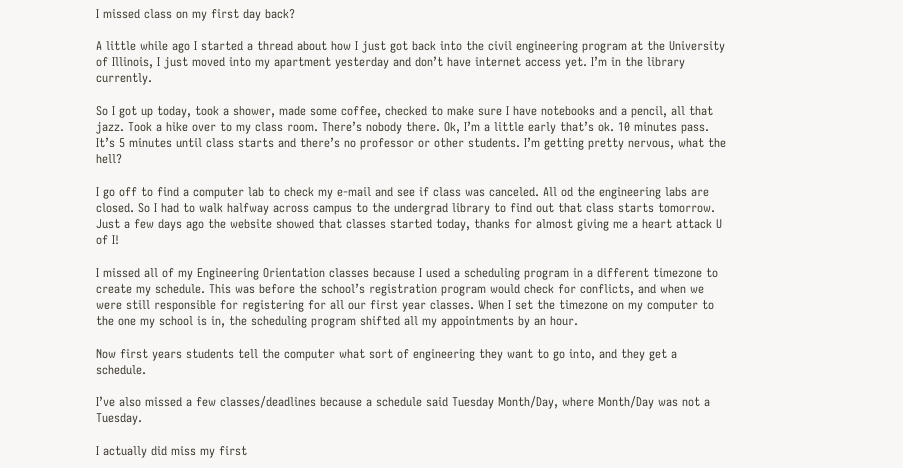I missed class on my first day back?

A little while ago I started a thread about how I just got back into the civil engineering program at the University of Illinois, I just moved into my apartment yesterday and don’t have internet access yet. I’m in the library currently.

So I got up today, took a shower, made some coffee, checked to make sure I have notebooks and a pencil, all that jazz. Took a hike over to my class room. There’s nobody there. Ok, I’m a little early that’s ok. 10 minutes pass. It’s 5 minutes until class starts and there’s no professor or other students. I’m getting pretty nervous, what the hell?

I go off to find a computer lab to check my e-mail and see if class was canceled. All od the engineering labs are closed. So I had to walk halfway across campus to the undergrad library to find out that class starts tomorrow. Just a few days ago the website showed that classes started today, thanks for almost giving me a heart attack U of I!

I missed all of my Engineering Orientation classes because I used a scheduling program in a different timezone to create my schedule. This was before the school’s registration program would check for conflicts, and when we were still responsible for registering for all our first year classes. When I set the timezone on my computer to the one my school is in, the scheduling program shifted all my appointments by an hour.

Now first years students tell the computer what sort of engineering they want to go into, and they get a schedule.

I’ve also missed a few classes/deadlines because a schedule said Tuesday Month/Day, where Month/Day was not a Tuesday.

I actually did miss my first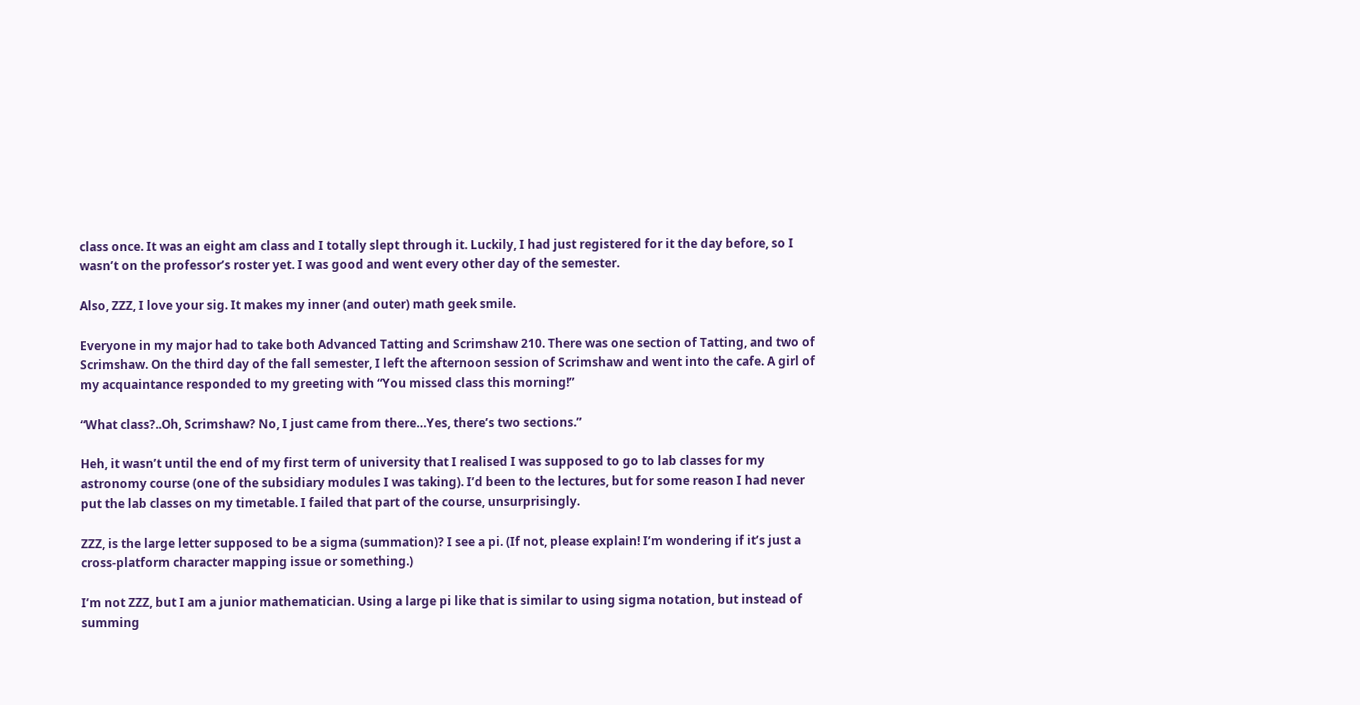class once. It was an eight am class and I totally slept through it. Luckily, I had just registered for it the day before, so I wasn’t on the professor’s roster yet. I was good and went every other day of the semester.

Also, ZZZ, I love your sig. It makes my inner (and outer) math geek smile.

Everyone in my major had to take both Advanced Tatting and Scrimshaw 210. There was one section of Tatting, and two of Scrimshaw. On the third day of the fall semester, I left the afternoon session of Scrimshaw and went into the cafe. A girl of my acquaintance responded to my greeting with “You missed class this morning!”

“What class?..Oh, Scrimshaw? No, I just came from there…Yes, there’s two sections.”

Heh, it wasn’t until the end of my first term of university that I realised I was supposed to go to lab classes for my astronomy course (one of the subsidiary modules I was taking). I’d been to the lectures, but for some reason I had never put the lab classes on my timetable. I failed that part of the course, unsurprisingly.

ZZZ, is the large letter supposed to be a sigma (summation)? I see a pi. (If not, please explain! I’m wondering if it’s just a cross-platform character mapping issue or something.)

I’m not ZZZ, but I am a junior mathematician. Using a large pi like that is similar to using sigma notation, but instead of summing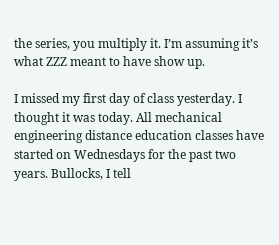the series, you multiply it. I’m assuming it’s what ZZZ meant to have show up.

I missed my first day of class yesterday. I thought it was today. All mechanical engineering distance education classes have started on Wednesdays for the past two years. Bullocks, I tell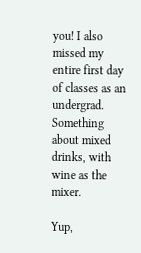you! I also missed my entire first day of classes as an undergrad. Something about mixed drinks, with wine as the mixer.

Yup,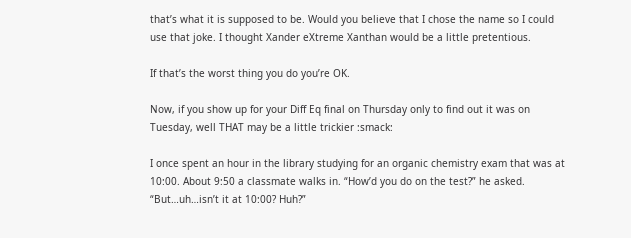that’s what it is supposed to be. Would you believe that I chose the name so I could use that joke. I thought Xander eXtreme Xanthan would be a little pretentious.

If that’s the worst thing you do you’re OK.

Now, if you show up for your Diff Eq final on Thursday only to find out it was on Tuesday, well THAT may be a little trickier :smack:

I once spent an hour in the library studying for an organic chemistry exam that was at 10:00. About 9:50 a classmate walks in. “How’d you do on the test?” he asked. “But…uh…isn’t it at 10:00? Huh?”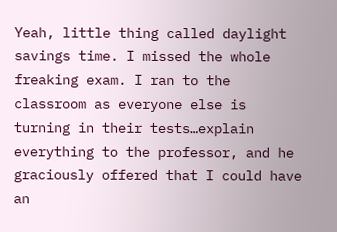Yeah, little thing called daylight savings time. I missed the whole freaking exam. I ran to the classroom as everyone else is turning in their tests…explain everything to the professor, and he graciously offered that I could have an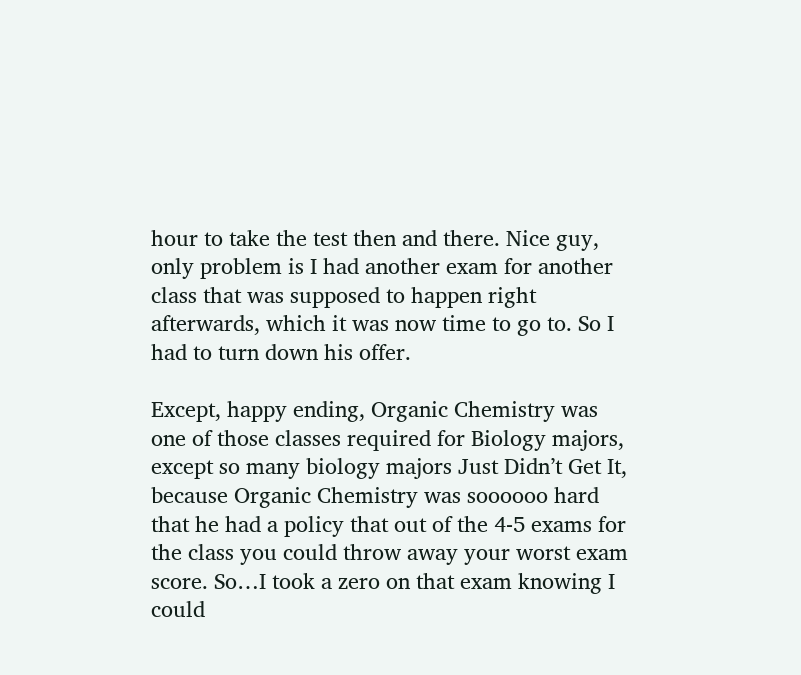hour to take the test then and there. Nice guy, only problem is I had another exam for another class that was supposed to happen right afterwards, which it was now time to go to. So I had to turn down his offer.

Except, happy ending, Organic Chemistry was one of those classes required for Biology majors, except so many biology majors Just Didn’t Get It, because Organic Chemistry was soooooo hard that he had a policy that out of the 4-5 exams for the class you could throw away your worst exam score. So…I took a zero on that exam knowing I could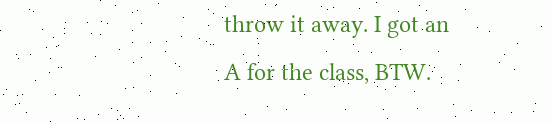throw it away. I got an A for the class, BTW.